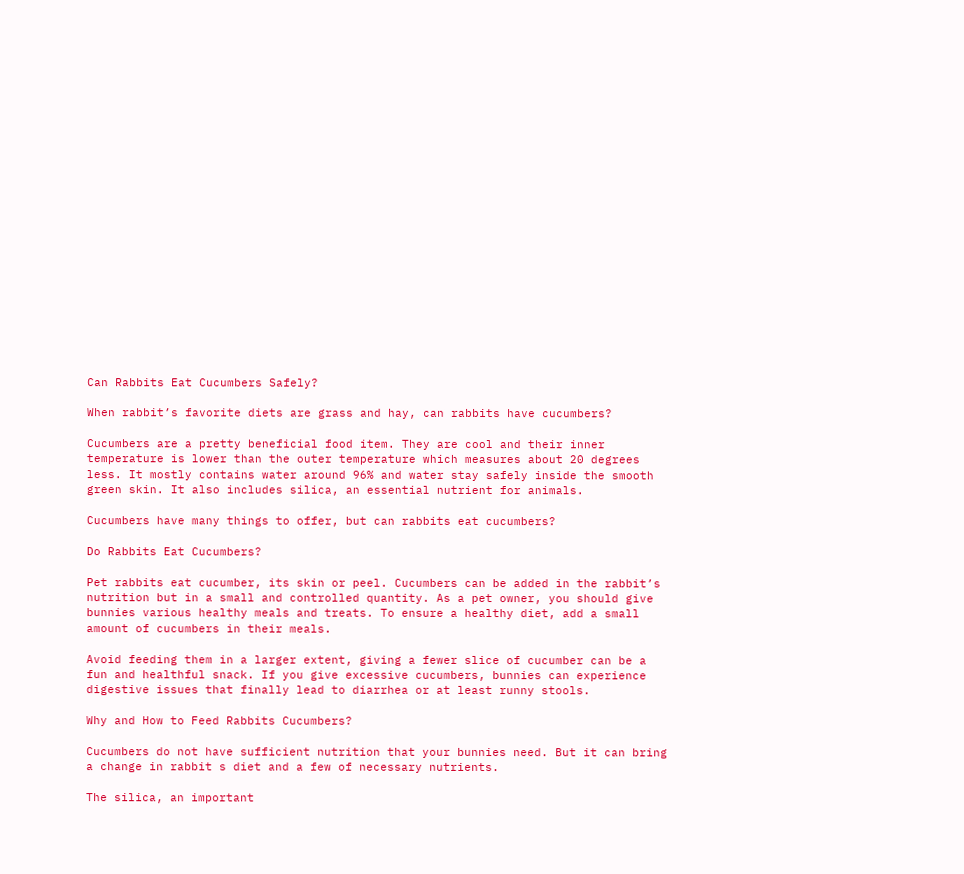Can Rabbits Eat Cucumbers Safely?

When rabbit’s favorite diets are grass and hay, can rabbits have cucumbers?

Cucumbers are a pretty beneficial food item. They are cool and their inner temperature is lower than the outer temperature which measures about 20 degrees less. It mostly contains water around 96% and water stay safely inside the smooth green skin. It also includes silica, an essential nutrient for animals.

Cucumbers have many things to offer, but can rabbits eat cucumbers?

Do Rabbits Eat Cucumbers?

Pet rabbits eat cucumber, its skin or peel. Cucumbers can be added in the rabbit’s nutrition but in a small and controlled quantity. As a pet owner, you should give bunnies various healthy meals and treats. To ensure a healthy diet, add a small amount of cucumbers in their meals.

Avoid feeding them in a larger extent, giving a fewer slice of cucumber can be a fun and healthful snack. If you give excessive cucumbers, bunnies can experience digestive issues that finally lead to diarrhea or at least runny stools.

Why and How to Feed Rabbits Cucumbers?

Cucumbers do not have sufficient nutrition that your bunnies need. But it can bring a change in rabbit s diet and a few of necessary nutrients.

The silica, an important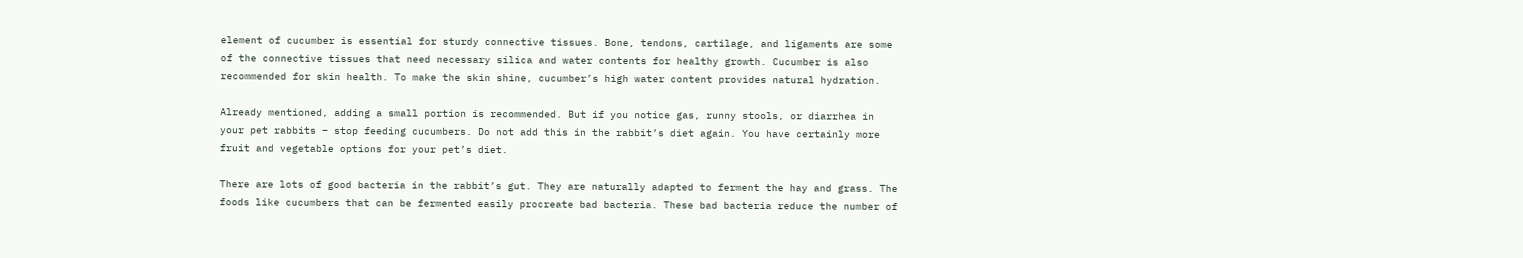element of cucumber is essential for sturdy connective tissues. Bone, tendons, cartilage, and ligaments are some of the connective tissues that need necessary silica and water contents for healthy growth. Cucumber is also recommended for skin health. To make the skin shine, cucumber’s high water content provides natural hydration.

Already mentioned, adding a small portion is recommended. But if you notice gas, runny stools, or diarrhea in your pet rabbits – stop feeding cucumbers. Do not add this in the rabbit’s diet again. You have certainly more fruit and vegetable options for your pet’s diet.

There are lots of good bacteria in the rabbit’s gut. They are naturally adapted to ferment the hay and grass. The foods like cucumbers that can be fermented easily procreate bad bacteria. These bad bacteria reduce the number of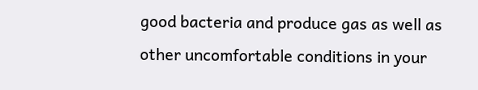good bacteria and produce gas as well as other uncomfortable conditions in your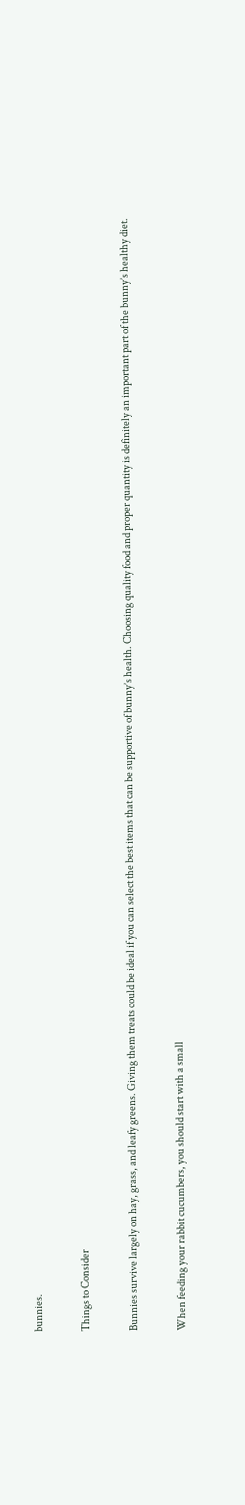bunnies.

Things to Consider

Bunnies survive largely on hay, grass, and leafy greens. Giving them treats could be ideal if you can select the best items that can be supportive of bunny’s health. Choosing quality food and proper quantity is definitely an important part of the bunny’s healthy diet.

When feeding your rabbit cucumbers, you should start with a small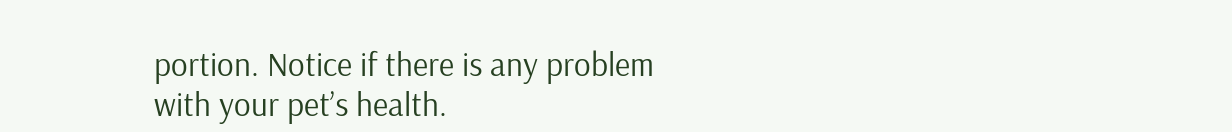portion. Notice if there is any problem with your pet’s health.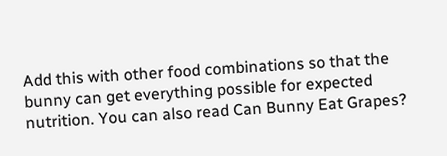Add this with other food combinations so that the bunny can get everything possible for expected nutrition. You can also read Can Bunny Eat Grapes?